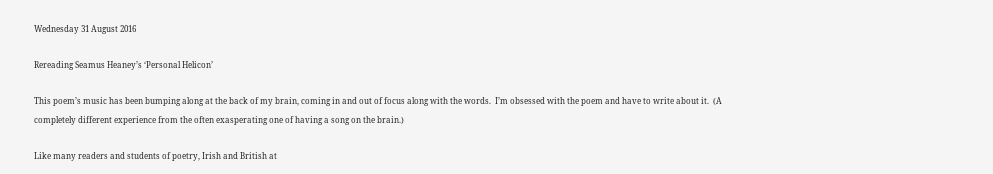Wednesday 31 August 2016

Rereading Seamus Heaney’s ‘Personal Helicon’

This poem’s music has been bumping along at the back of my brain, coming in and out of focus along with the words.  I’m obsessed with the poem and have to write about it.  (A completely different experience from the often exasperating one of having a song on the brain.)

Like many readers and students of poetry, Irish and British at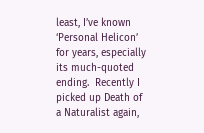least, I’ve known ‘Personal Helicon’ for years, especially its much-quoted ending.  Recently I picked up Death of a Naturalist again,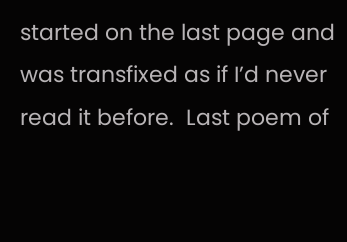started on the last page and was transfixed as if I’d never read it before.  Last poem of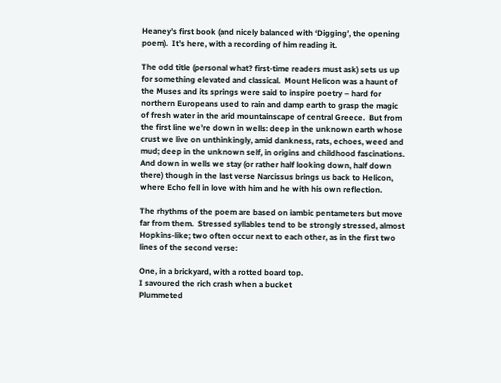Heaney’s first book (and nicely balanced with ‘Digging’, the opening poem).  It’s here, with a recording of him reading it.

The odd title (personal what? first-time readers must ask) sets us up for something elevated and classical.  Mount Helicon was a haunt of the Muses and its springs were said to inspire poetry – hard for northern Europeans used to rain and damp earth to grasp the magic of fresh water in the arid mountainscape of central Greece.  But from the first line we’re down in wells: deep in the unknown earth whose crust we live on unthinkingly, amid dankness, rats, echoes, weed and mud; deep in the unknown self, in origins and childhood fascinations.  And down in wells we stay (or rather half looking down, half down there) though in the last verse Narcissus brings us back to Helicon, where Echo fell in love with him and he with his own reflection.

The rhythms of the poem are based on iambic pentameters but move far from them.  Stressed syllables tend to be strongly stressed, almost Hopkins-like; two often occur next to each other, as in the first two lines of the second verse:

One, in a brickyard, with a rotted board top.
I savoured the rich crash when a bucket
Plummeted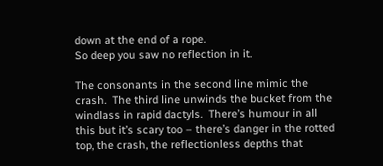down at the end of a rope.
So deep you saw no reflection in it.

The consonants in the second line mimic the crash.  The third line unwinds the bucket from the windlass in rapid dactyls.  There’s humour in all this but it’s scary too – there’s danger in the rotted top, the crash, the reflectionless depths that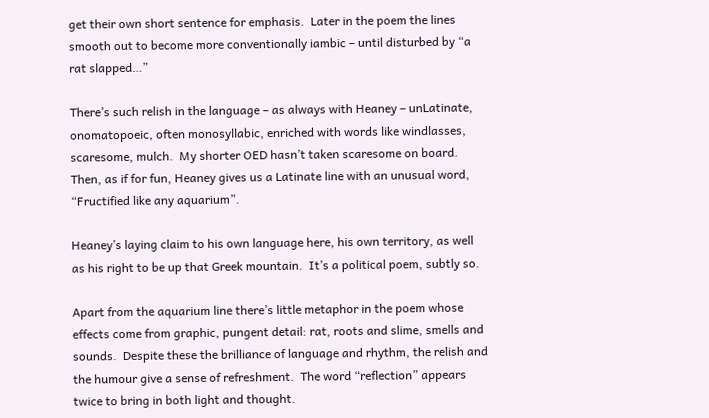get their own short sentence for emphasis.  Later in the poem the lines smooth out to become more conventionally iambic – until disturbed by “a rat slapped…”

There’s such relish in the language – as always with Heaney – unLatinate, onomatopoeic, often monosyllabic, enriched with words like windlasses, scaresome, mulch.  My shorter OED hasn’t taken scaresome on board.  Then, as if for fun, Heaney gives us a Latinate line with an unusual word, “Fructified like any aquarium”.

Heaney’s laying claim to his own language here, his own territory, as well as his right to be up that Greek mountain.  It’s a political poem, subtly so.

Apart from the aquarium line there’s little metaphor in the poem whose effects come from graphic, pungent detail: rat, roots and slime, smells and sounds.  Despite these the brilliance of language and rhythm, the relish and the humour give a sense of refreshment.  The word “reflection” appears twice to bring in both light and thought.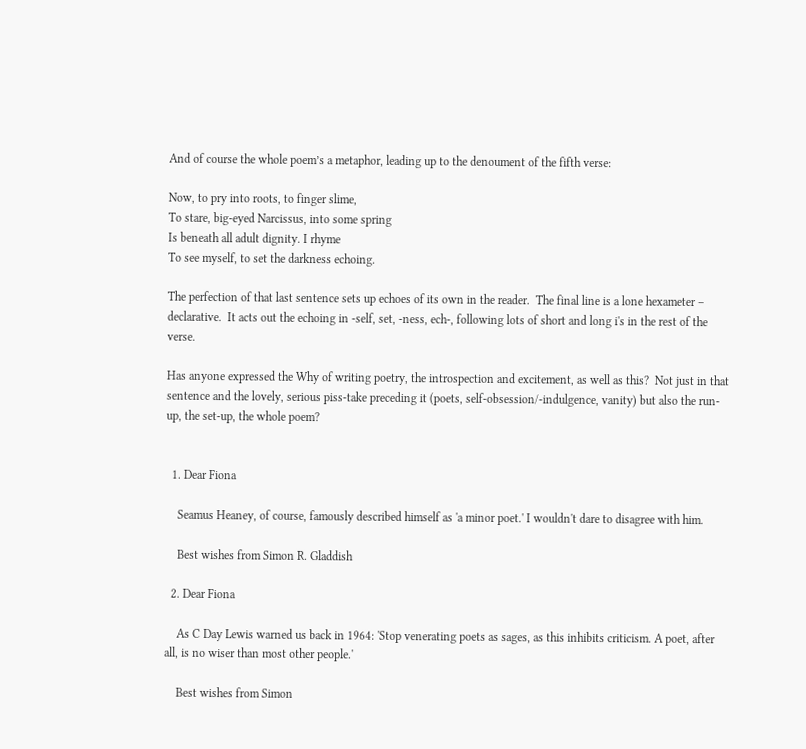And of course the whole poem’s a metaphor, leading up to the denoument of the fifth verse:

Now, to pry into roots, to finger slime,
To stare, big-eyed Narcissus, into some spring
Is beneath all adult dignity. I rhyme
To see myself, to set the darkness echoing.

The perfection of that last sentence sets up echoes of its own in the reader.  The final line is a lone hexameter – declarative.  It acts out the echoing in -self, set, -ness, ech-, following lots of short and long i's in the rest of the verse.

Has anyone expressed the Why of writing poetry, the introspection and excitement, as well as this?  Not just in that sentence and the lovely, serious piss-take preceding it (poets, self-obsession/-indulgence, vanity) but also the run-up, the set-up, the whole poem?


  1. Dear Fiona

    Seamus Heaney, of course, famously described himself as 'a minor poet.' I wouldn't dare to disagree with him.

    Best wishes from Simon R. Gladdish

  2. Dear Fiona

    As C Day Lewis warned us back in 1964: 'Stop venerating poets as sages, as this inhibits criticism. A poet, after all, is no wiser than most other people.'

    Best wishes from Simon